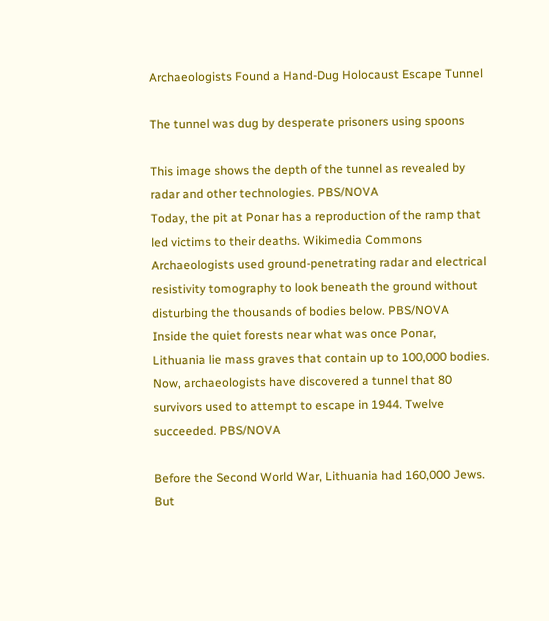Archaeologists Found a Hand-Dug Holocaust Escape Tunnel

The tunnel was dug by desperate prisoners using spoons

This image shows the depth of the tunnel as revealed by radar and other technologies. PBS/NOVA
Today, the pit at Ponar has a reproduction of the ramp that led victims to their deaths. Wikimedia Commons
Archaeologists used ground-penetrating radar and electrical resistivity tomography to look beneath the ground without disturbing the thousands of bodies below. PBS/NOVA
Inside the quiet forests near what was once Ponar, Lithuania lie mass graves that contain up to 100,000 bodies. Now, archaeologists have discovered a tunnel that 80 survivors used to attempt to escape in 1944. Twelve succeeded. PBS/NOVA

Before the Second World War, Lithuania had 160,000 Jews. But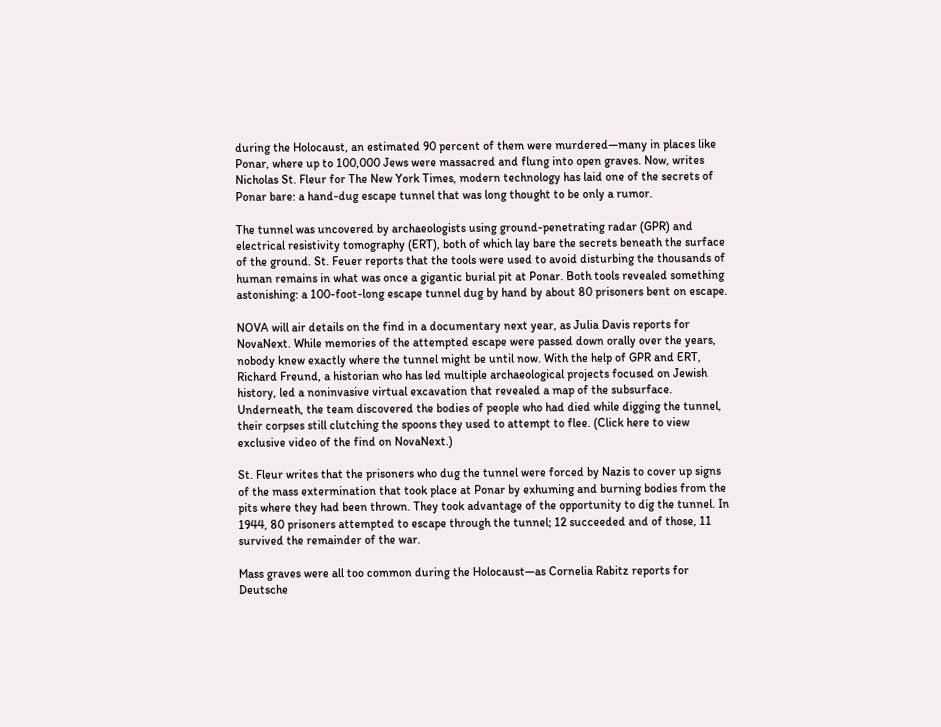during the Holocaust, an estimated 90 percent of them were murdered—many in places like Ponar, where up to 100,000 Jews were massacred and flung into open graves. Now, writes Nicholas St. Fleur for The New York Times, modern technology has laid one of the secrets of Ponar bare: a hand-dug escape tunnel that was long thought to be only a rumor.

The tunnel was uncovered by archaeologists using ground-penetrating radar (GPR) and electrical resistivity tomography (ERT), both of which lay bare the secrets beneath the surface of the ground. St. Feuer reports that the tools were used to avoid disturbing the thousands of human remains in what was once a gigantic burial pit at Ponar. Both tools revealed something astonishing: a 100-foot-long escape tunnel dug by hand by about 80 prisoners bent on escape.

NOVA will air details on the find in a documentary next year, as Julia Davis reports for NovaNext. While memories of the attempted escape were passed down orally over the years, nobody knew exactly where the tunnel might be until now. With the help of GPR and ERT, Richard Freund, a historian who has led multiple archaeological projects focused on Jewish history, led a noninvasive virtual excavation that revealed a map of the subsurface. Underneath, the team discovered the bodies of people who had died while digging the tunnel, their corpses still clutching the spoons they used to attempt to flee. (Click here to view exclusive video of the find on NovaNext.)

St. Fleur writes that the prisoners who dug the tunnel were forced by Nazis to cover up signs of the mass extermination that took place at Ponar by exhuming and burning bodies from the pits where they had been thrown. They took advantage of the opportunity to dig the tunnel. In 1944, 80 prisoners attempted to escape through the tunnel; 12 succeeded and of those, 11 survived the remainder of the war.

Mass graves were all too common during the Holocaust—as Cornelia Rabitz reports for Deutsche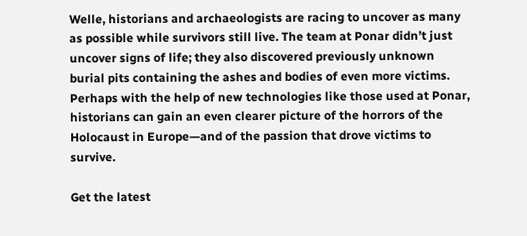Welle, historians and archaeologists are racing to uncover as many as possible while survivors still live. The team at Ponar didn’t just uncover signs of life; they also discovered previously unknown burial pits containing the ashes and bodies of even more victims. Perhaps with the help of new technologies like those used at Ponar, historians can gain an even clearer picture of the horrors of the Holocaust in Europe—and of the passion that drove victims to survive.

Get the latest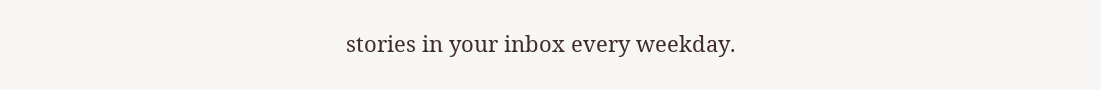stories in your inbox every weekday.